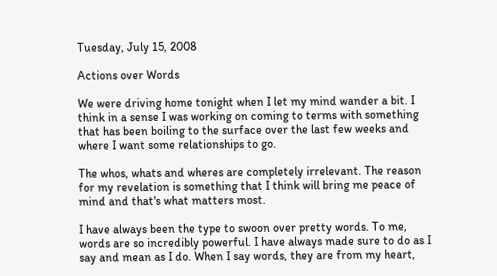Tuesday, July 15, 2008

Actions over Words

We were driving home tonight when I let my mind wander a bit. I think in a sense I was working on coming to terms with something that has been boiling to the surface over the last few weeks and where I want some relationships to go.

The whos, whats and wheres are completely irrelevant. The reason for my revelation is something that I think will bring me peace of mind and that's what matters most.

I have always been the type to swoon over pretty words. To me, words are so incredibly powerful. I have always made sure to do as I say and mean as I do. When I say words, they are from my heart,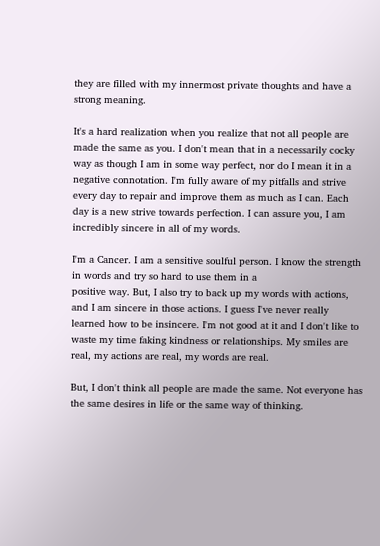they are filled with my innermost private thoughts and have a strong meaning.

It's a hard realization when you realize that not all people are made the same as you. I don't mean that in a necessarily cocky way as though I am in some way perfect, nor do I mean it in a negative connotation. I'm fully aware of my pitfalls and strive every day to repair and improve them as much as I can. Each day is a new strive towards perfection. I can assure you, I am incredibly sincere in all of my words.

I'm a Cancer. I am a sensitive soulful person. I know the strength in words and try so hard to use them in a
positive way. But, I also try to back up my words with actions, and I am sincere in those actions. I guess I've never really learned how to be insincere. I'm not good at it and I don't like to waste my time faking kindness or relationships. My smiles are real, my actions are real, my words are real.

But, I don't think all people are made the same. Not everyone has the same desires in life or the same way of thinking.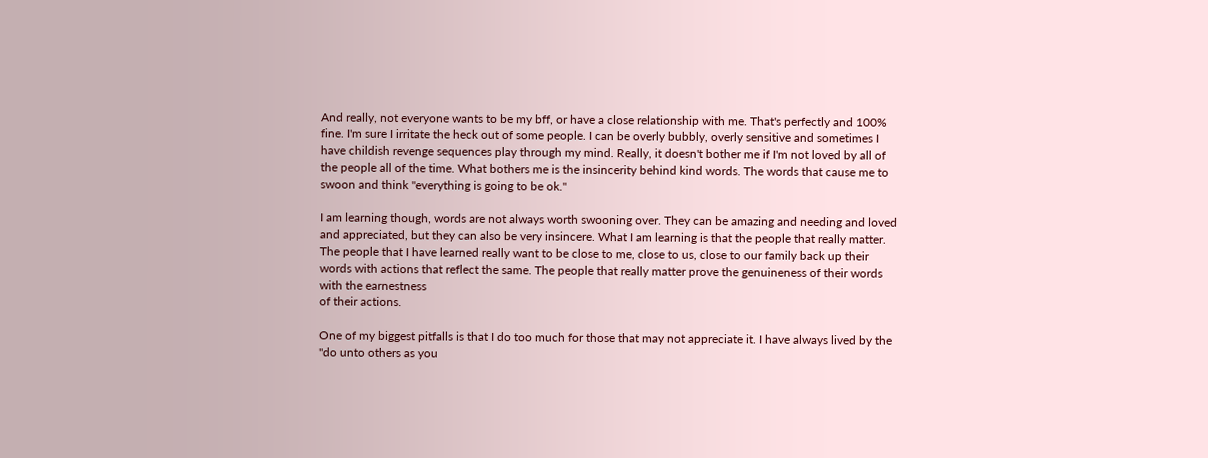And really, not everyone wants to be my bff, or have a close relationship with me. That's perfectly and 100% fine. I'm sure I irritate the heck out of some people. I can be overly bubbly, overly sensitive and sometimes I have childish revenge sequences play through my mind. Really, it doesn't bother me if I'm not loved by all of the people all of the time. What bothers me is the insincerity behind kind words. The words that cause me to swoon and think "everything is going to be ok."

I am learning though, words are not always worth swooning over. They can be amazing and needing and loved and appreciated, but they can also be very insincere. What I am learning is that the people that really matter. The people that I have learned really want to be close to me, close to us, close to our family back up their words with actions that reflect the same. The people that really matter prove the genuineness of their words with the earnestness
of their actions.

One of my biggest pitfalls is that I do too much for those that may not appreciate it. I have always lived by the "do unto others as you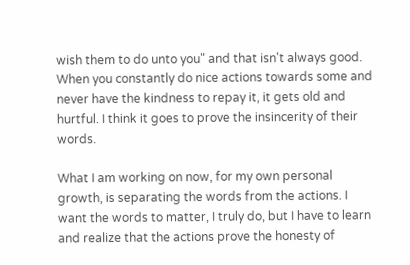wish them to do unto you" and that isn't always good. When you constantly do nice actions towards some and never have the kindness to repay it, it gets old and hurtful. I think it goes to prove the insincerity of their words.

What I am working on now, for my own personal growth, is separating the words from the actions. I want the words to matter, I truly do, but I have to learn and realize that the actions prove the honesty of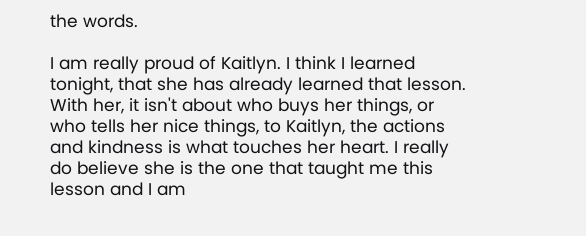the words.

I am really proud of Kaitlyn. I think I learned tonight, that she has already learned that lesson. With her, it isn't about who buys her things, or who tells her nice things, to Kaitlyn, the actions and kindness is what touches her heart. I really do believe she is the one that taught me this lesson and I am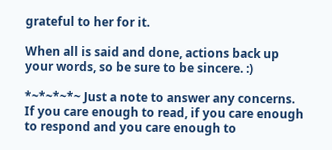grateful to her for it.

When all is said and done, actions back up your words, so be sure to be sincere. :)

*~*~*~*~ Just a note to answer any concerns. If you care enough to read, if you care enough to respond and you care enough to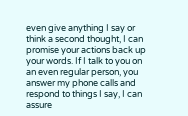even give anything I say or think a second thought, I can promise your actions back up your words. If I talk to you on an even regular person, you answer my phone calls and respond to things I say, I can assure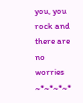you, you rock and there are no worries ~*~*~*~*